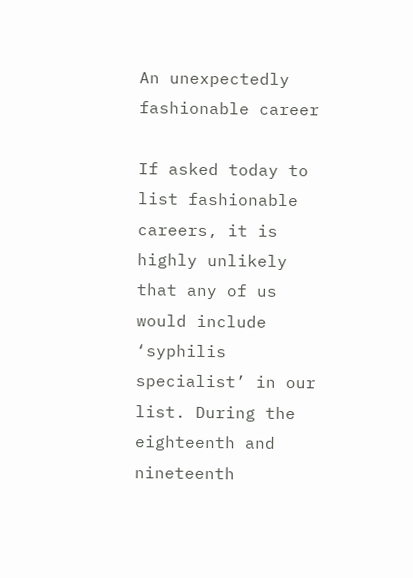An unexpectedly fashionable career

If asked today to list fashionable careers, it is highly unlikely that any of us would include ‘syphilis specialist’ in our list. During the eighteenth and nineteenth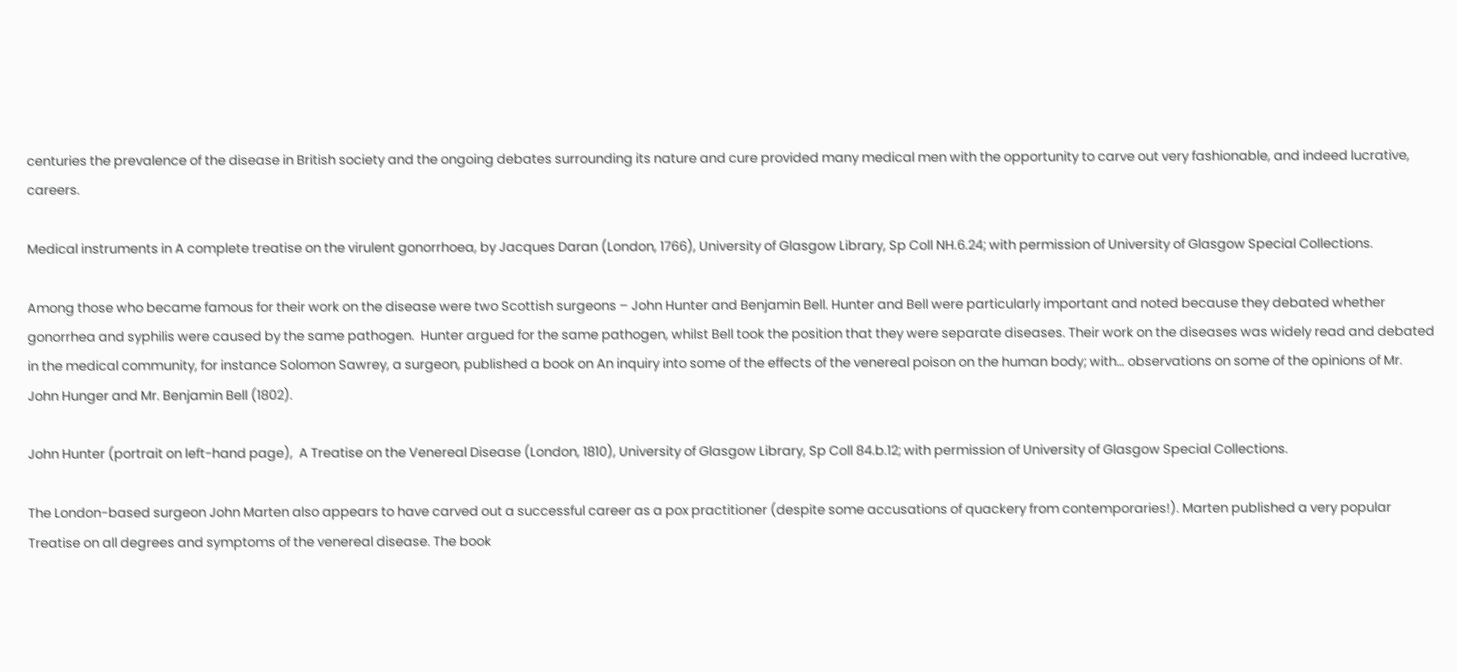centuries the prevalence of the disease in British society and the ongoing debates surrounding its nature and cure provided many medical men with the opportunity to carve out very fashionable, and indeed lucrative, careers.

Medical instruments in A complete treatise on the virulent gonorrhoea, by Jacques Daran (London, 1766), University of Glasgow Library, Sp Coll NH.6.24; with permission of University of Glasgow Special Collections.

Among those who became famous for their work on the disease were two Scottish surgeons – John Hunter and Benjamin Bell. Hunter and Bell were particularly important and noted because they debated whether gonorrhea and syphilis were caused by the same pathogen.  Hunter argued for the same pathogen, whilst Bell took the position that they were separate diseases. Their work on the diseases was widely read and debated in the medical community, for instance Solomon Sawrey, a surgeon, published a book on An inquiry into some of the effects of the venereal poison on the human body; with… observations on some of the opinions of Mr. John Hunger and Mr. Benjamin Bell (1802).

John Hunter (portrait on left-hand page),  A Treatise on the Venereal Disease (London, 1810), University of Glasgow Library, Sp Coll 84.b.12; with permission of University of Glasgow Special Collections.

The London-based surgeon John Marten also appears to have carved out a successful career as a pox practitioner (despite some accusations of quackery from contemporaries!). Marten published a very popular Treatise on all degrees and symptoms of the venereal disease. The book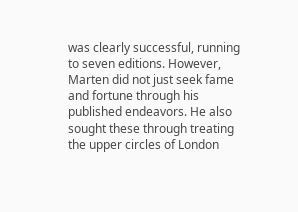was clearly successful, running to seven editions. However, Marten did not just seek fame and fortune through his published endeavors. He also sought these through treating the upper circles of London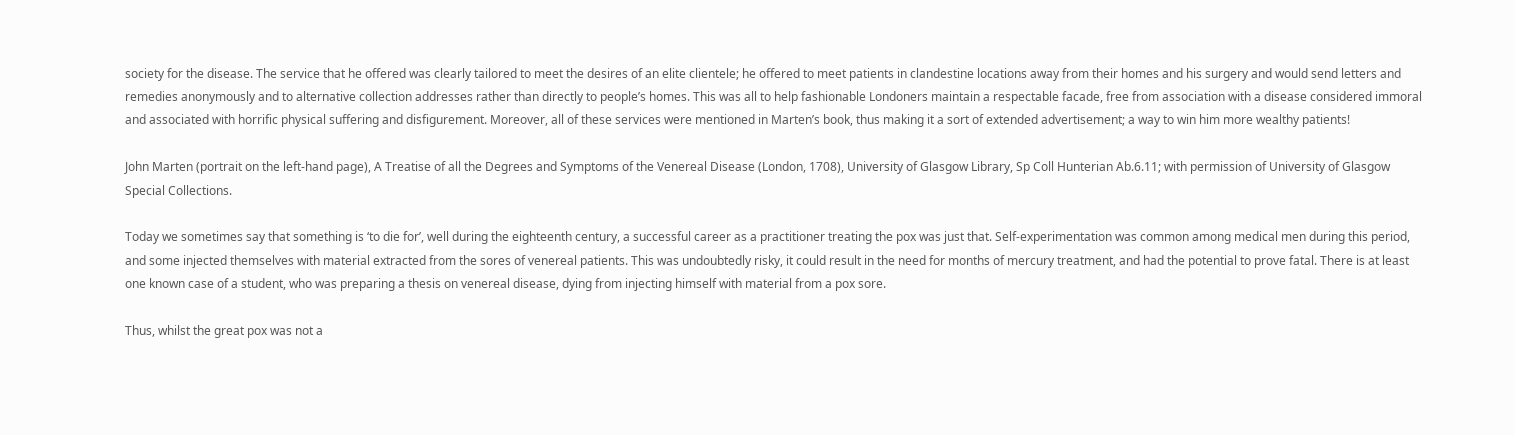society for the disease. The service that he offered was clearly tailored to meet the desires of an elite clientele; he offered to meet patients in clandestine locations away from their homes and his surgery and would send letters and remedies anonymously and to alternative collection addresses rather than directly to people’s homes. This was all to help fashionable Londoners maintain a respectable facade, free from association with a disease considered immoral and associated with horrific physical suffering and disfigurement. Moreover, all of these services were mentioned in Marten’s book, thus making it a sort of extended advertisement; a way to win him more wealthy patients!

John Marten (portrait on the left-hand page), A Treatise of all the Degrees and Symptoms of the Venereal Disease (London, 1708), University of Glasgow Library, Sp Coll Hunterian Ab.6.11; with permission of University of Glasgow Special Collections.

Today we sometimes say that something is ‘to die for’, well during the eighteenth century, a successful career as a practitioner treating the pox was just that. Self-experimentation was common among medical men during this period, and some injected themselves with material extracted from the sores of venereal patients. This was undoubtedly risky, it could result in the need for months of mercury treatment, and had the potential to prove fatal. There is at least one known case of a student, who was preparing a thesis on venereal disease, dying from injecting himself with material from a pox sore.

Thus, whilst the great pox was not a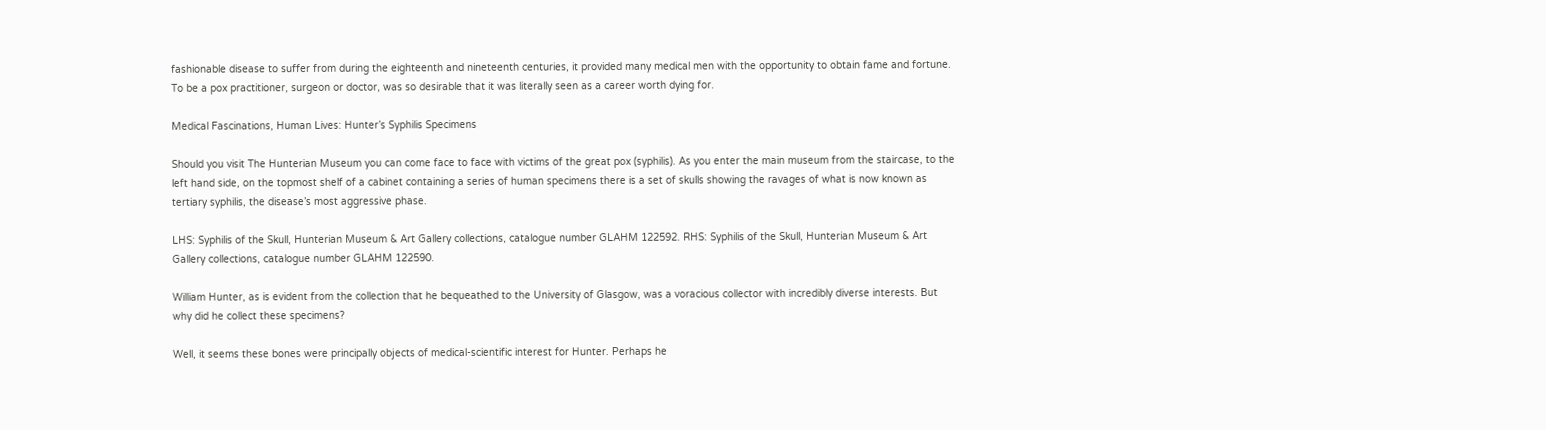fashionable disease to suffer from during the eighteenth and nineteenth centuries, it provided many medical men with the opportunity to obtain fame and fortune. To be a pox practitioner, surgeon or doctor, was so desirable that it was literally seen as a career worth dying for.

Medical Fascinations, Human Lives: Hunter’s Syphilis Specimens

Should you visit The Hunterian Museum you can come face to face with victims of the great pox (syphilis). As you enter the main museum from the staircase, to the left hand side, on the topmost shelf of a cabinet containing a series of human specimens there is a set of skulls showing the ravages of what is now known as tertiary syphilis, the disease’s most aggressive phase.

LHS: Syphilis of the Skull, Hunterian Museum & Art Gallery collections, catalogue number GLAHM 122592. RHS: Syphilis of the Skull, Hunterian Museum & Art Gallery collections, catalogue number GLAHM 122590.

William Hunter, as is evident from the collection that he bequeathed to the University of Glasgow, was a voracious collector with incredibly diverse interests. But why did he collect these specimens?

Well, it seems these bones were principally objects of medical-scientific interest for Hunter. Perhaps he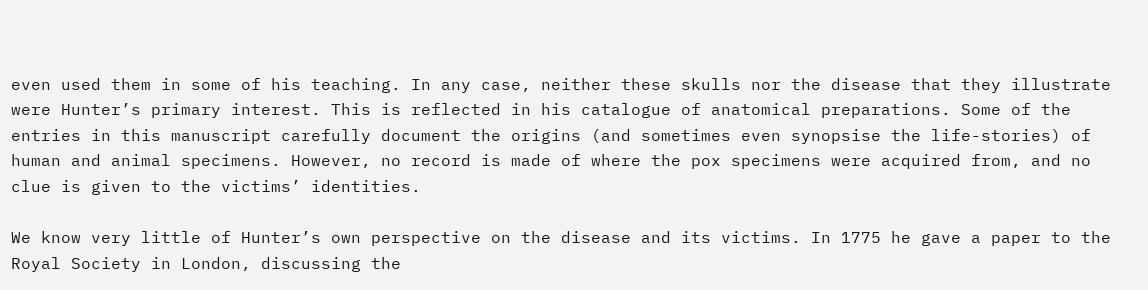even used them in some of his teaching. In any case, neither these skulls nor the disease that they illustrate were Hunter’s primary interest. This is reflected in his catalogue of anatomical preparations. Some of the entries in this manuscript carefully document the origins (and sometimes even synopsise the life-stories) of human and animal specimens. However, no record is made of where the pox specimens were acquired from, and no clue is given to the victims’ identities.

We know very little of Hunter’s own perspective on the disease and its victims. In 1775 he gave a paper to the Royal Society in London, discussing the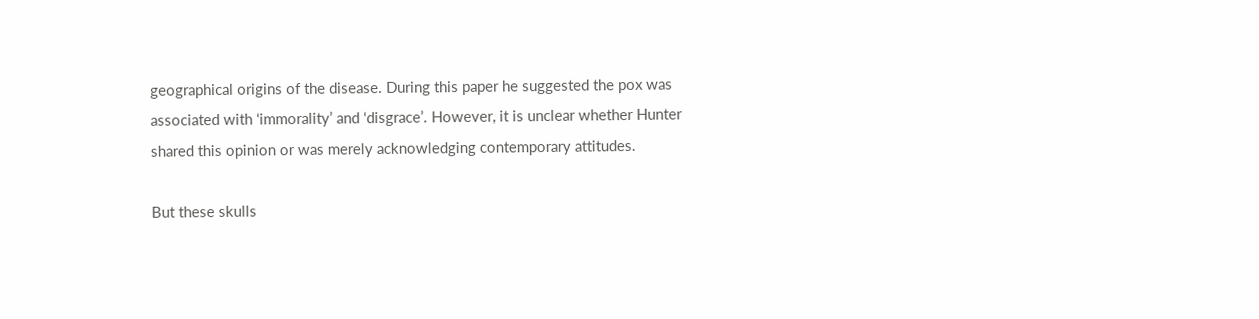geographical origins of the disease. During this paper he suggested the pox was associated with ‘immorality’ and ‘disgrace’. However, it is unclear whether Hunter shared this opinion or was merely acknowledging contemporary attitudes.

But these skulls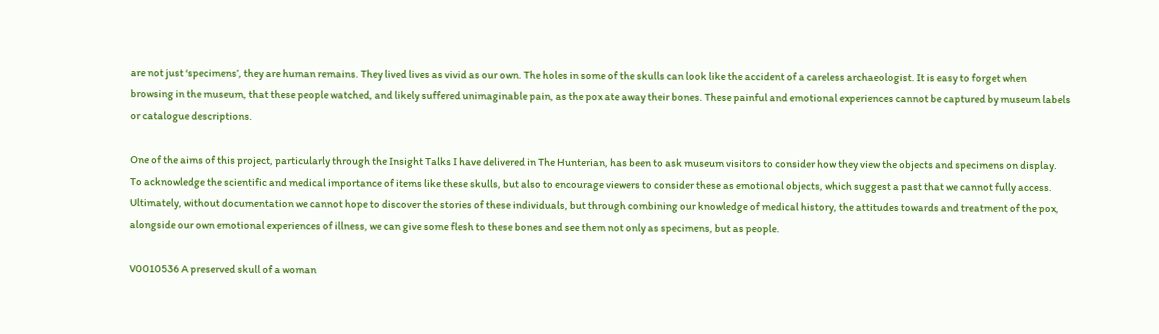are not just ‘specimens’, they are human remains. They lived lives as vivid as our own. The holes in some of the skulls can look like the accident of a careless archaeologist. It is easy to forget when browsing in the museum, that these people watched, and likely suffered unimaginable pain, as the pox ate away their bones. These painful and emotional experiences cannot be captured by museum labels or catalogue descriptions.

One of the aims of this project, particularly through the Insight Talks I have delivered in The Hunterian, has been to ask museum visitors to consider how they view the objects and specimens on display. To acknowledge the scientific and medical importance of items like these skulls, but also to encourage viewers to consider these as emotional objects, which suggest a past that we cannot fully access. Ultimately, without documentation we cannot hope to discover the stories of these individuals, but through combining our knowledge of medical history, the attitudes towards and treatment of the pox, alongside our own emotional experiences of illness, we can give some flesh to these bones and see them not only as specimens, but as people.

V0010536 A preserved skull of a woman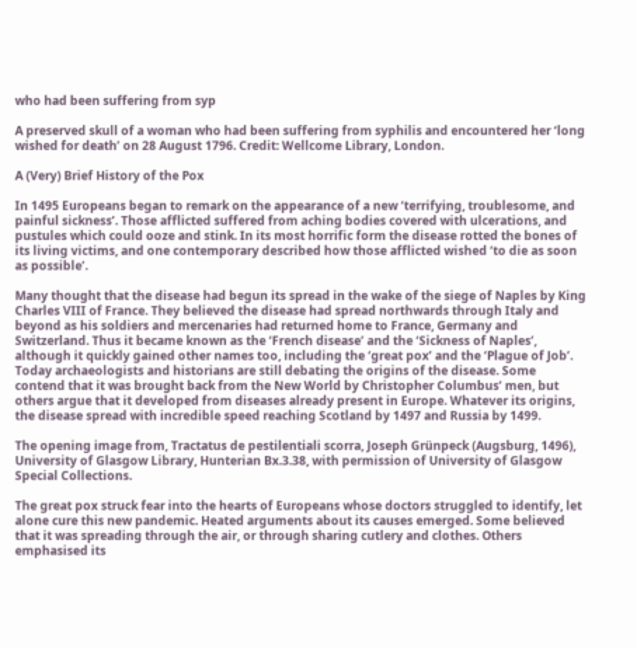who had been suffering from syp

A preserved skull of a woman who had been suffering from syphilis and encountered her ‘long wished for death’ on 28 August 1796. Credit: Wellcome Library, London.

A (Very) Brief History of the Pox

In 1495 Europeans began to remark on the appearance of a new ‘terrifying, troublesome, and painful sickness’. Those afflicted suffered from aching bodies covered with ulcerations, and pustules which could ooze and stink. In its most horrific form the disease rotted the bones of its living victims, and one contemporary described how those afflicted wished ‘to die as soon as possible’.

Many thought that the disease had begun its spread in the wake of the siege of Naples by King Charles VIII of France. They believed the disease had spread northwards through Italy and beyond as his soldiers and mercenaries had returned home to France, Germany and Switzerland. Thus it became known as the ‘French disease’ and the ‘Sickness of Naples’, although it quickly gained other names too, including the ‘great pox’ and the ‘Plague of Job’. Today archaeologists and historians are still debating the origins of the disease. Some contend that it was brought back from the New World by Christopher Columbus’ men, but others argue that it developed from diseases already present in Europe. Whatever its origins, the disease spread with incredible speed reaching Scotland by 1497 and Russia by 1499.

The opening image from, Tractatus de pestilentiali scorra, Joseph Grünpeck (Augsburg, 1496), University of Glasgow Library, Hunterian Bx.3.38, with permission of University of Glasgow Special Collections.

The great pox struck fear into the hearts of Europeans whose doctors struggled to identify, let alone cure this new pandemic. Heated arguments about its causes emerged. Some believed that it was spreading through the air, or through sharing cutlery and clothes. Others emphasised its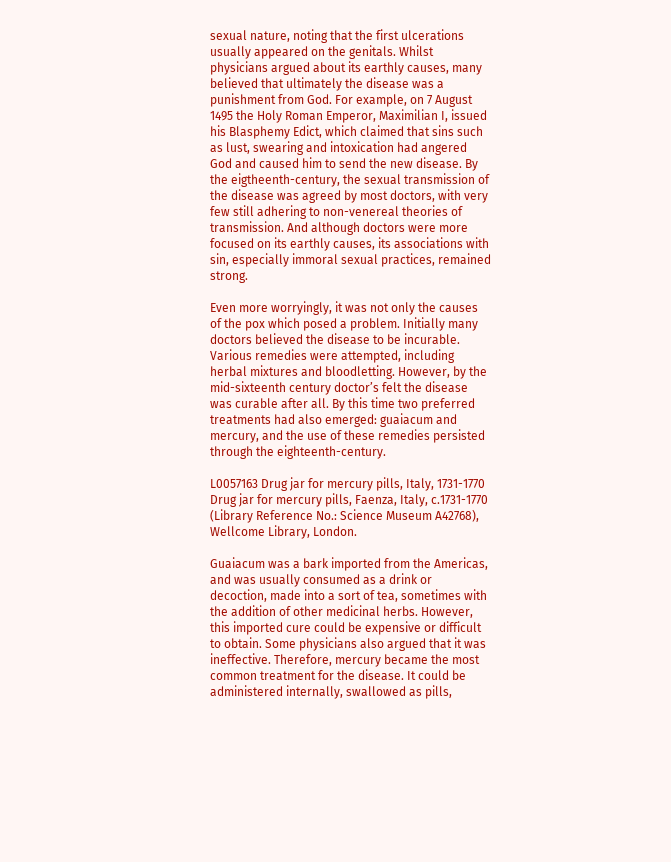sexual nature, noting that the first ulcerations usually appeared on the genitals. Whilst physicians argued about its earthly causes, many believed that ultimately the disease was a punishment from God. For example, on 7 August 1495 the Holy Roman Emperor, Maximilian I, issued his Blasphemy Edict, which claimed that sins such as lust, swearing and intoxication had angered God and caused him to send the new disease. By the eigtheenth-century, the sexual transmission of the disease was agreed by most doctors, with very few still adhering to non-venereal theories of transmission. And although doctors were more focused on its earthly causes, its associations with sin, especially immoral sexual practices, remained strong.

Even more worryingly, it was not only the causes of the pox which posed a problem. Initially many doctors believed the disease to be incurable. Various remedies were attempted, including herbal mixtures and bloodletting. However, by the mid-sixteenth century doctor’s felt the disease was curable after all. By this time two preferred treatments had also emerged: guaiacum and mercury, and the use of these remedies persisted through the eighteenth-century.

L0057163 Drug jar for mercury pills, Italy, 1731-1770
Drug jar for mercury pills, Faenza, Italy, c.1731-1770 (Library Reference No.: Science Museum A42768), Wellcome Library, London.

Guaiacum was a bark imported from the Americas, and was usually consumed as a drink or decoction, made into a sort of tea, sometimes with the addition of other medicinal herbs. However, this imported cure could be expensive or difficult to obtain. Some physicians also argued that it was ineffective. Therefore, mercury became the most common treatment for the disease. It could be administered internally, swallowed as pills,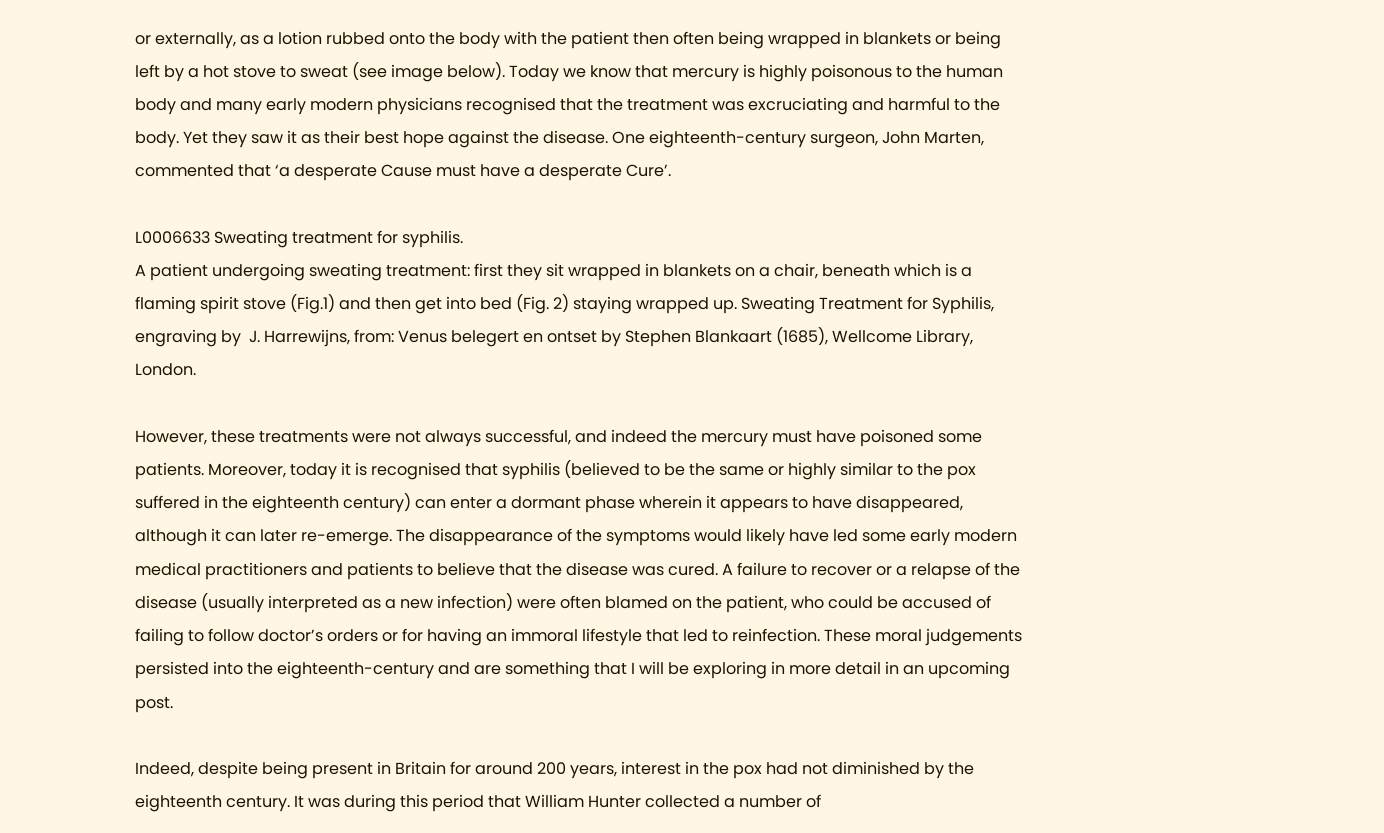or externally, as a lotion rubbed onto the body with the patient then often being wrapped in blankets or being left by a hot stove to sweat (see image below). Today we know that mercury is highly poisonous to the human body and many early modern physicians recognised that the treatment was excruciating and harmful to the body. Yet they saw it as their best hope against the disease. One eighteenth-century surgeon, John Marten, commented that ‘a desperate Cause must have a desperate Cure’.

L0006633 Sweating treatment for syphilis.
A patient undergoing sweating treatment: first they sit wrapped in blankets on a chair, beneath which is a flaming spirit stove (Fig.1) and then get into bed (Fig. 2) staying wrapped up. Sweating Treatment for Syphilis, engraving by  J. Harrewijns, from: Venus belegert en ontset by Stephen Blankaart (1685), Wellcome Library, London.

However, these treatments were not always successful, and indeed the mercury must have poisoned some patients. Moreover, today it is recognised that syphilis (believed to be the same or highly similar to the pox suffered in the eighteenth century) can enter a dormant phase wherein it appears to have disappeared, although it can later re-emerge. The disappearance of the symptoms would likely have led some early modern medical practitioners and patients to believe that the disease was cured. A failure to recover or a relapse of the disease (usually interpreted as a new infection) were often blamed on the patient, who could be accused of failing to follow doctor’s orders or for having an immoral lifestyle that led to reinfection. These moral judgements persisted into the eighteenth-century and are something that I will be exploring in more detail in an upcoming post.

Indeed, despite being present in Britain for around 200 years, interest in the pox had not diminished by the eighteenth century. It was during this period that William Hunter collected a number of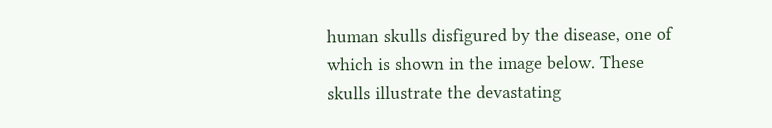human skulls disfigured by the disease, one of which is shown in the image below. These skulls illustrate the devastating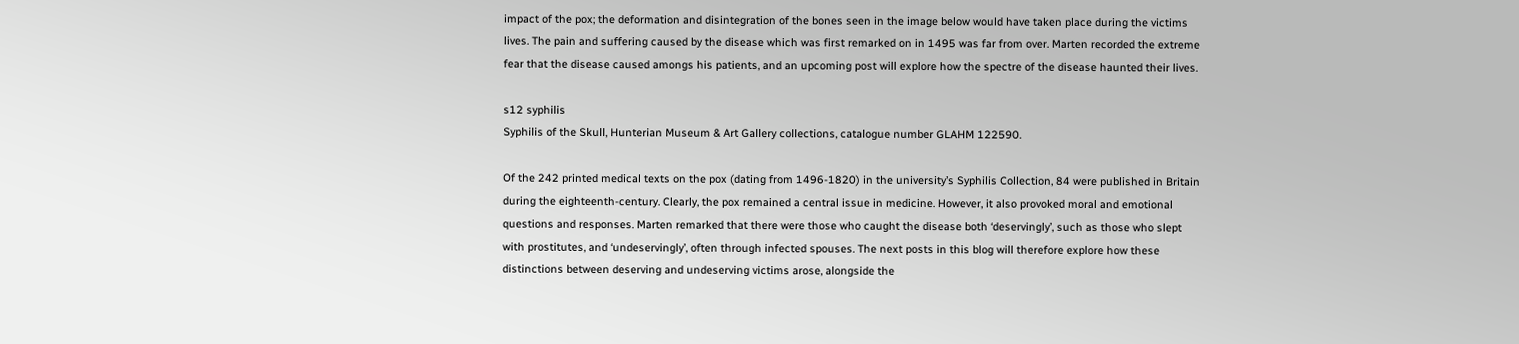impact of the pox; the deformation and disintegration of the bones seen in the image below would have taken place during the victims lives. The pain and suffering caused by the disease which was first remarked on in 1495 was far from over. Marten recorded the extreme fear that the disease caused amongs his patients, and an upcoming post will explore how the spectre of the disease haunted their lives.

s12 syphilis
Syphilis of the Skull, Hunterian Museum & Art Gallery collections, catalogue number GLAHM 122590.

Of the 242 printed medical texts on the pox (dating from 1496-1820) in the university’s Syphilis Collection, 84 were published in Britain during the eighteenth-century. Clearly, the pox remained a central issue in medicine. However, it also provoked moral and emotional questions and responses. Marten remarked that there were those who caught the disease both ‘deservingly’, such as those who slept with prostitutes, and ‘undeservingly’, often through infected spouses. The next posts in this blog will therefore explore how these distinctions between deserving and undeserving victims arose, alongside the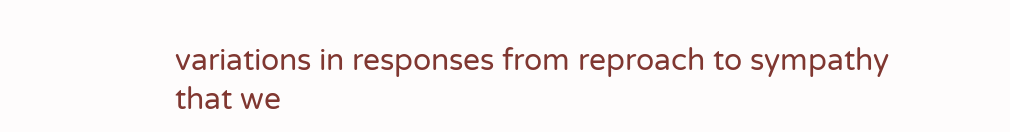variations in responses from reproach to sympathy that we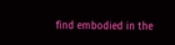find embodied in the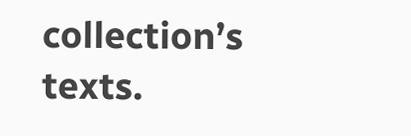collection’s texts.